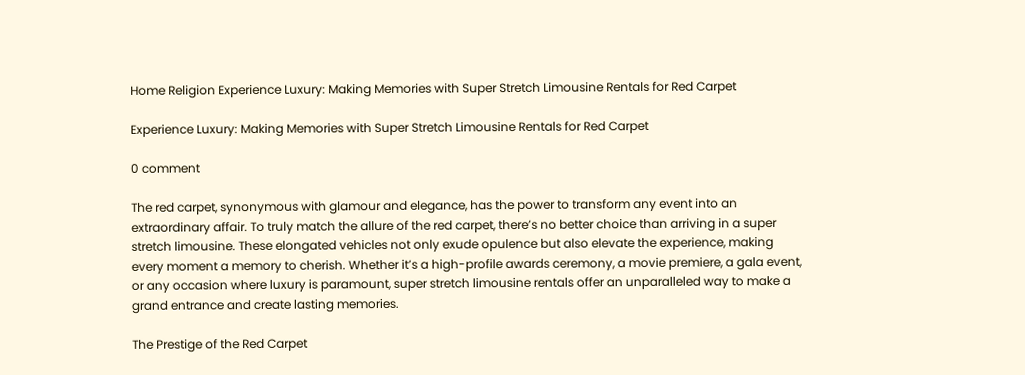Home Religion Experience Luxury: Making Memories with Super Stretch Limousine Rentals for Red Carpet

Experience Luxury: Making Memories with Super Stretch Limousine Rentals for Red Carpet

0 comment

The red carpet, synonymous with glamour and elegance, has the power to transform any event into an extraordinary affair. To truly match the allure of the red carpet, there’s no better choice than arriving in a super stretch limousine. These elongated vehicles not only exude opulence but also elevate the experience, making every moment a memory to cherish. Whether it’s a high-profile awards ceremony, a movie premiere, a gala event, or any occasion where luxury is paramount, super stretch limousine rentals offer an unparalleled way to make a grand entrance and create lasting memories.

The Prestige of the Red Carpet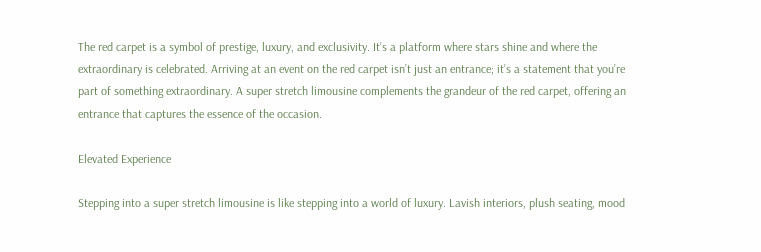The red carpet is a symbol of prestige, luxury, and exclusivity. It’s a platform where stars shine and where the extraordinary is celebrated. Arriving at an event on the red carpet isn’t just an entrance; it’s a statement that you’re part of something extraordinary. A super stretch limousine complements the grandeur of the red carpet, offering an entrance that captures the essence of the occasion.

Elevated Experience

Stepping into a super stretch limousine is like stepping into a world of luxury. Lavish interiors, plush seating, mood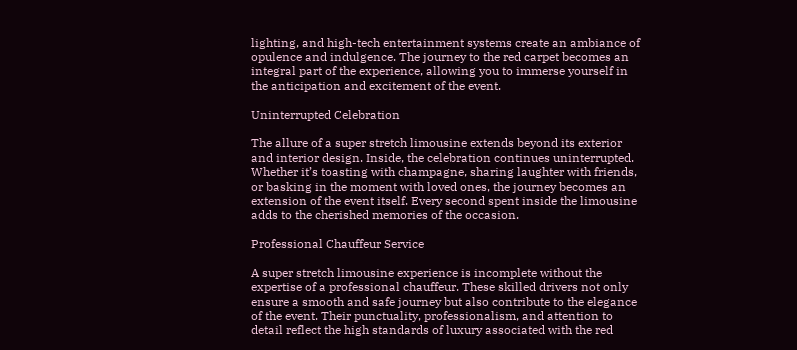lighting, and high-tech entertainment systems create an ambiance of opulence and indulgence. The journey to the red carpet becomes an integral part of the experience, allowing you to immerse yourself in the anticipation and excitement of the event.

Uninterrupted Celebration

The allure of a super stretch limousine extends beyond its exterior and interior design. Inside, the celebration continues uninterrupted. Whether it’s toasting with champagne, sharing laughter with friends, or basking in the moment with loved ones, the journey becomes an extension of the event itself. Every second spent inside the limousine adds to the cherished memories of the occasion.

Professional Chauffeur Service

A super stretch limousine experience is incomplete without the expertise of a professional chauffeur. These skilled drivers not only ensure a smooth and safe journey but also contribute to the elegance of the event. Their punctuality, professionalism, and attention to detail reflect the high standards of luxury associated with the red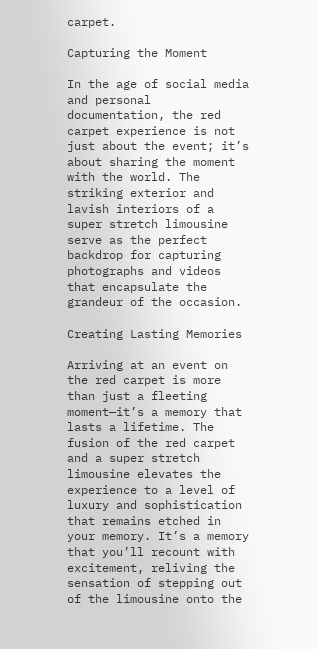carpet.

Capturing the Moment

In the age of social media and personal documentation, the red carpet experience is not just about the event; it’s about sharing the moment with the world. The striking exterior and lavish interiors of a super stretch limousine serve as the perfect backdrop for capturing photographs and videos that encapsulate the grandeur of the occasion.

Creating Lasting Memories

Arriving at an event on the red carpet is more than just a fleeting moment—it’s a memory that lasts a lifetime. The fusion of the red carpet and a super stretch limousine elevates the experience to a level of luxury and sophistication that remains etched in your memory. It’s a memory that you’ll recount with excitement, reliving the sensation of stepping out of the limousine onto the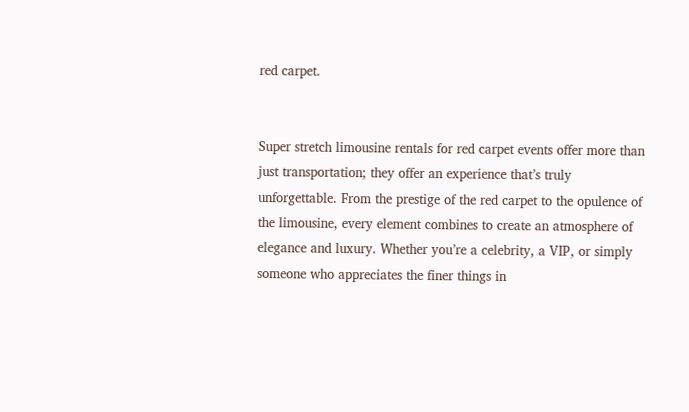red carpet.


Super stretch limousine rentals for red carpet events offer more than just transportation; they offer an experience that’s truly unforgettable. From the prestige of the red carpet to the opulence of the limousine, every element combines to create an atmosphere of elegance and luxury. Whether you’re a celebrity, a VIP, or simply someone who appreciates the finer things in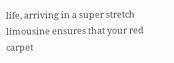life, arriving in a super stretch limousine ensures that your red carpet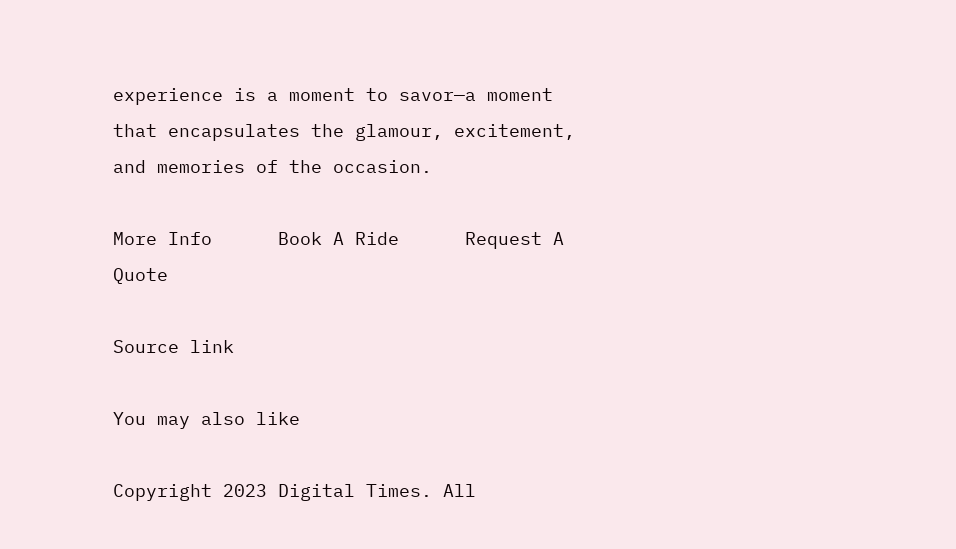experience is a moment to savor—a moment that encapsulates the glamour, excitement, and memories of the occasion.

More Info      Book A Ride      Request A Quote

Source link

You may also like

Copyright 2023 Digital Times. All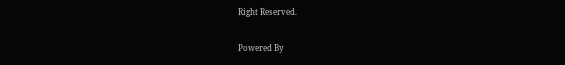Right Reserved.

Powered By